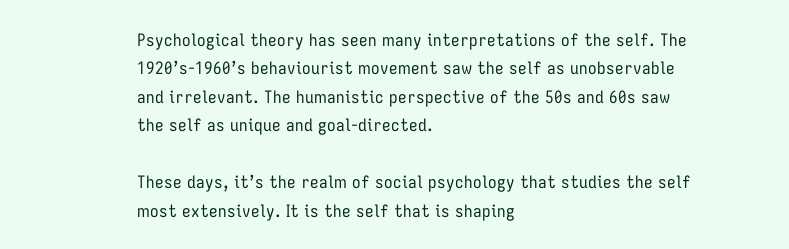Psychological theory has seen many interpretations of the self. The 1920’s-1960’s behaviourist movement saw the self as unobservable and irrelevant. The humanistic perspective of the 50s and 60s saw the self as unique and goal-directed.

These days, it’s the realm of social psychology that studies the self most extensively. It is the self that is shaping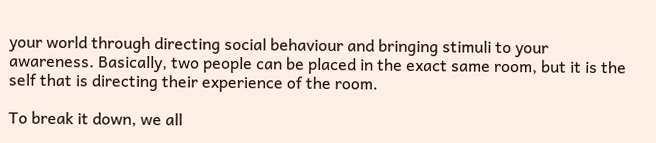your world through directing social behaviour and bringing stimuli to your awareness. Basically, two people can be placed in the exact same room, but it is the self that is directing their experience of the room.

To break it down, we all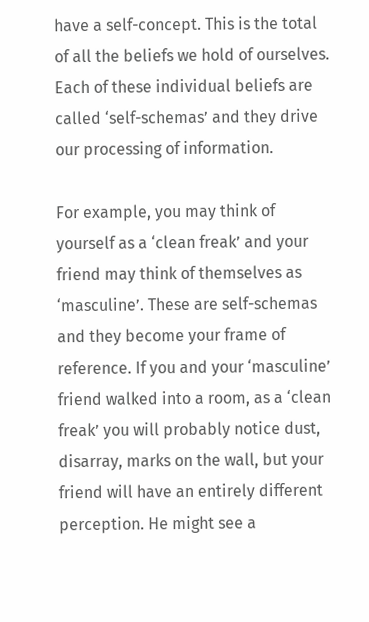have a self-concept. This is the total of all the beliefs we hold of ourselves. Each of these individual beliefs are called ‘self-schemas’ and they drive our processing of information.

For example, you may think of yourself as a ‘clean freak’ and your friend may think of themselves as ‘masculine’. These are self-schemas and they become your frame of reference. If you and your ‘masculine’ friend walked into a room, as a ‘clean freak’ you will probably notice dust, disarray, marks on the wall, but your friend will have an entirely different perception. He might see a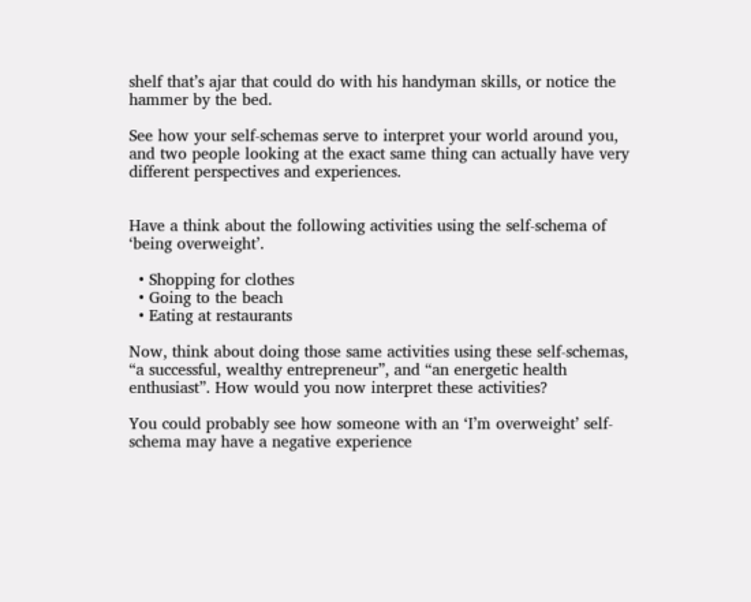shelf that’s ajar that could do with his handyman skills, or notice the hammer by the bed.

See how your self-schemas serve to interpret your world around you, and two people looking at the exact same thing can actually have very different perspectives and experiences.


Have a think about the following activities using the self-schema of ‘being overweight’.

  • Shopping for clothes
  • Going to the beach
  • Eating at restaurants

Now, think about doing those same activities using these self-schemas, “a successful, wealthy entrepreneur”, and “an energetic health enthusiast”. How would you now interpret these activities?

You could probably see how someone with an ‘I’m overweight’ self-schema may have a negative experience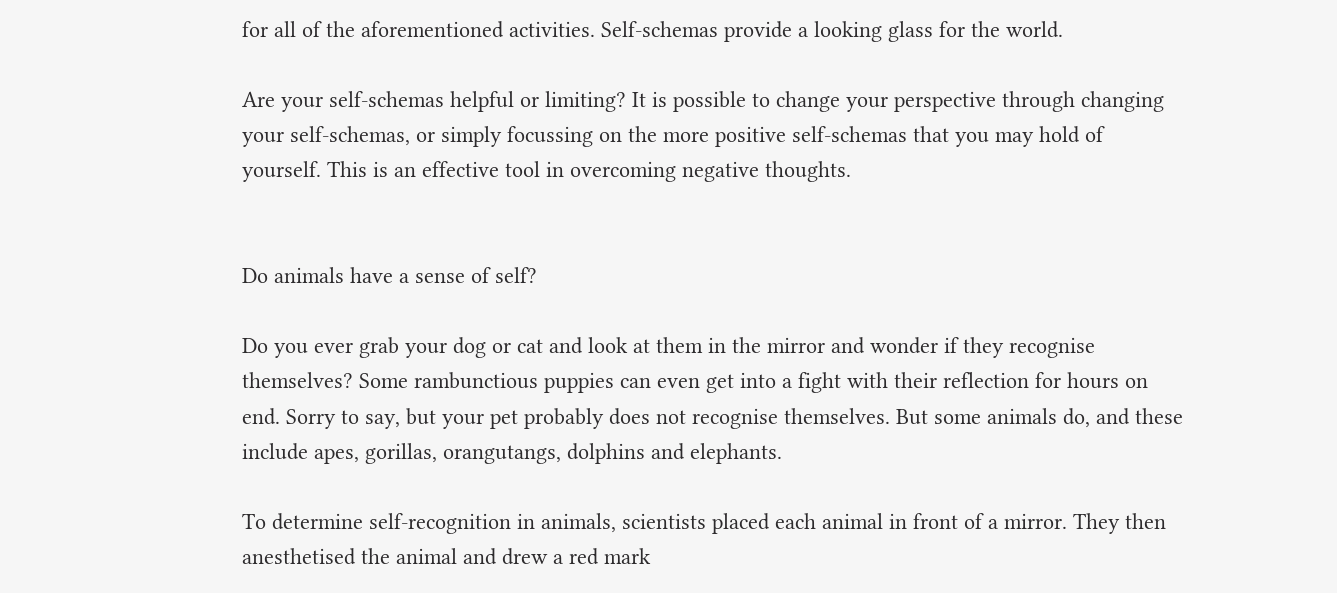for all of the aforementioned activities. Self-schemas provide a looking glass for the world.

Are your self-schemas helpful or limiting? It is possible to change your perspective through changing your self-schemas, or simply focussing on the more positive self-schemas that you may hold of yourself. This is an effective tool in overcoming negative thoughts.


Do animals have a sense of self?

Do you ever grab your dog or cat and look at them in the mirror and wonder if they recognise themselves? Some rambunctious puppies can even get into a fight with their reflection for hours on end. Sorry to say, but your pet probably does not recognise themselves. But some animals do, and these include apes, gorillas, orangutangs, dolphins and elephants.

To determine self-recognition in animals, scientists placed each animal in front of a mirror. They then anesthetised the animal and drew a red mark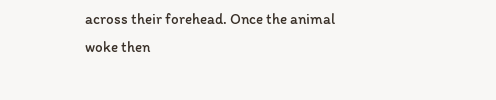across their forehead. Once the animal woke then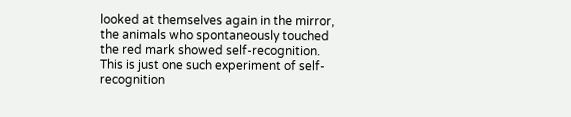looked at themselves again in the mirror, the animals who spontaneously touched the red mark showed self-recognition. This is just one such experiment of self-recognition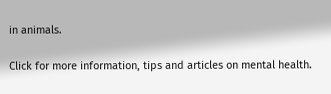in animals.

Click for more information, tips and articles on mental health.